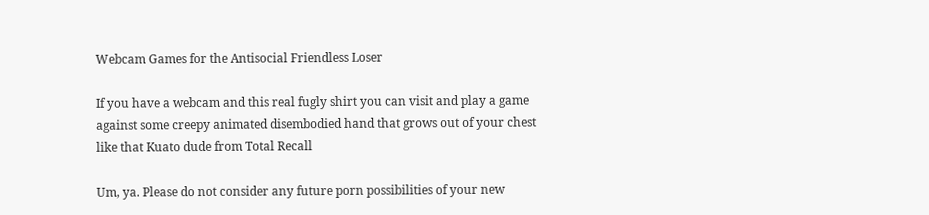Webcam Games for the Antisocial Friendless Loser

If you have a webcam and this real fugly shirt you can visit and play a game against some creepy animated disembodied hand that grows out of your chest like that Kuato dude from Total Recall

Um, ya. Please do not consider any future porn possibilities of your new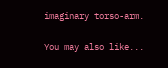imaginary torso-arm.

You may also like...